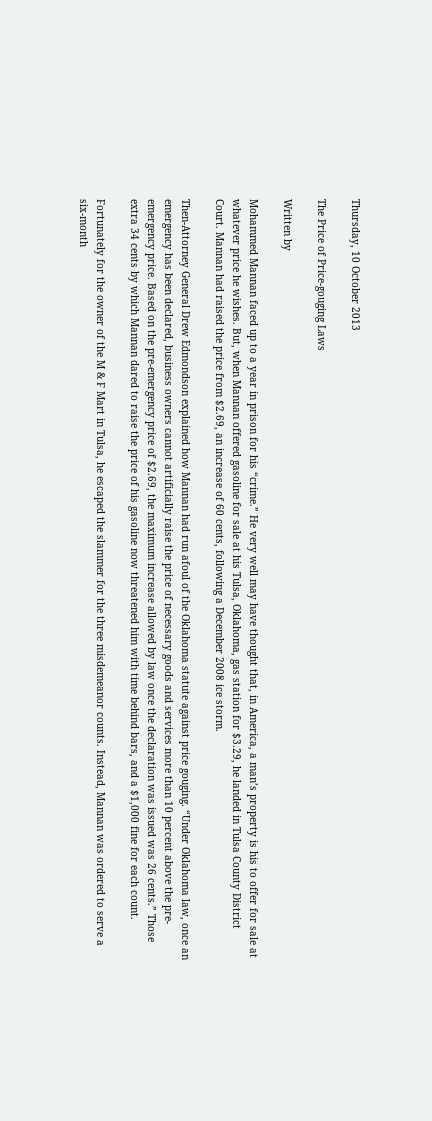Thursday, 10 October 2013

The Price of Price-gouging Laws

Written by

Mohammed Mannan faced up to a year in prison for his “crime.” He very well may have thought that, in America, a man’s property is his to offer for sale at whatever price he wishes. But, when Mannan offered gasoline for sale at his Tulsa, Oklahoma, gas station for $3.29, he landed in Tulsa County District Court. Mannan had raised the price from $2.69, an increase of 60 cents, following a December 2008 ice storm.

Then-Attorney General Drew Edmondson explained how Mannan had run afoul of the Oklahoma statute against price gouging. “Under Oklahoma law, once an emergency has been declared, business owners cannot artificially raise the price of necessary goods and services more than 10 percent above the pre-emergency price. Based on the pre-emergency price of $2.69, the maximum increase allowed by law once the declaration was issued was 26 cents.” Those extra 34 cents by which Mannan dared to raise the price of his gasoline now threatened him with time behind bars, and a $1,000 fine for each count.

Fortunately for the owner of the M & F Mart in Tulsa, he escaped the slammer for the three misdemeanor counts. Instead, Mannan was ordered to serve a six-month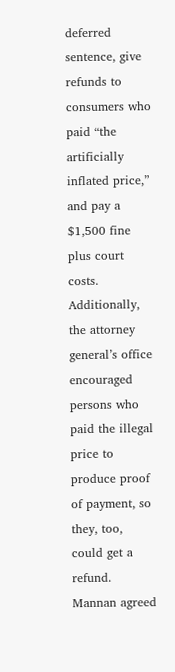deferred sentence, give refunds to consumers who paid “the artificially inflated price,” and pay a $1,500 fine plus court costs. Additionally, the attorney general’s office encouraged persons who paid the illegal price to produce proof of payment, so they, too, could get a refund. Mannan agreed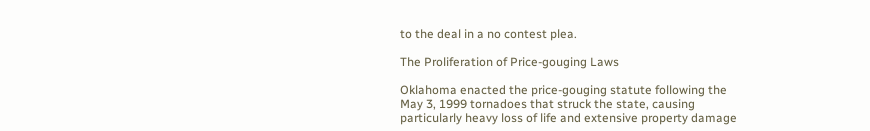to the deal in a no contest plea.

The Proliferation of Price-gouging Laws

Oklahoma enacted the price-gouging statute following the May 3, 1999 tornadoes that struck the state, causing particularly heavy loss of life and extensive property damage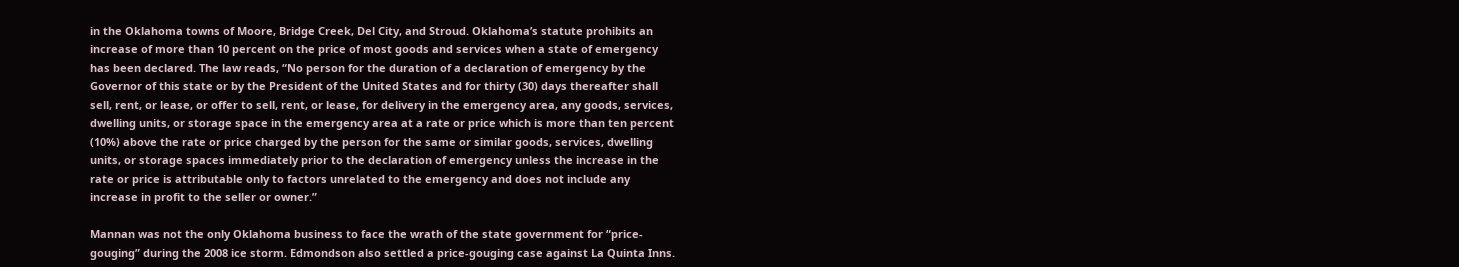in the Oklahoma towns of Moore, Bridge Creek, Del City, and Stroud. Oklahoma’s statute prohibits an increase of more than 10 percent on the price of most goods and services when a state of emergency has been declared. The law reads, “No person for the duration of a declaration of emergency by the Governor of this state or by the President of the United States and for thirty (30) days thereafter shall sell, rent, or lease, or offer to sell, rent, or lease, for delivery in the emergency area, any goods, services, dwelling units, or storage space in the emergency area at a rate or price which is more than ten percent (10%) above the rate or price charged by the person for the same or similar goods, services, dwelling units, or storage spaces immediately prior to the declaration of emergency unless the increase in the rate or price is attributable only to factors unrelated to the emergency and does not include any increase in profit to the seller or owner.”

Mannan was not the only Oklahoma business to face the wrath of the state government for “price-gouging” during the 2008 ice storm. Edmondson also settled a price-gouging case against La Quinta Inns.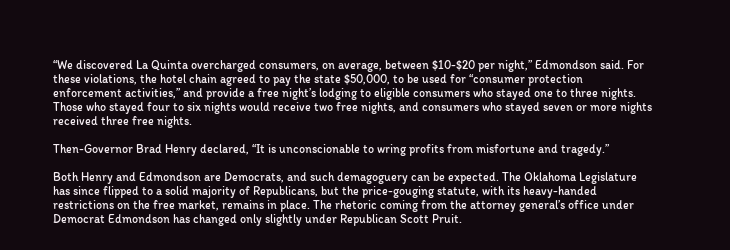“We discovered La Quinta overcharged consumers, on average, between $10-$20 per night,” Edmondson said. For these violations, the hotel chain agreed to pay the state $50,000, to be used for “consumer protection enforcement activities,” and provide a free night’s lodging to eligible consumers who stayed one to three nights. Those who stayed four to six nights would receive two free nights, and consumers who stayed seven or more nights received three free nights.

Then-Governor Brad Henry declared, “It is unconscionable to wring profits from misfortune and tragedy.”

Both Henry and Edmondson are Democrats, and such demagoguery can be expected. The Oklahoma Legislature has since flipped to a solid majority of Republicans, but the price-gouging statute, with its heavy-handed restrictions on the free market, remains in place. The rhetoric coming from the attorney general’s office under Democrat Edmondson has changed only slightly under Republican Scott Pruit.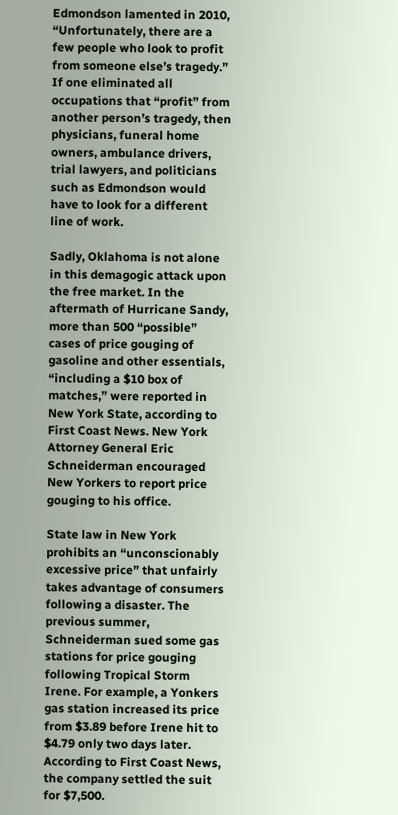Edmondson lamented in 2010, “Unfortunately, there are a few people who look to profit from someone else’s tragedy.” If one eliminated all occupations that “profit” from another person’s tragedy, then physicians, funeral home owners, ambulance drivers, trial lawyers, and politicians such as Edmondson would have to look for a different line of work.

Sadly, Oklahoma is not alone in this demagogic attack upon the free market. In the aftermath of Hurricane Sandy, more than 500 “possible” cases of price gouging of gasoline and other essentials, “including a $10 box of matches,” were reported in New York State, according to First Coast News. New York Attorney General Eric Schneiderman encouraged New Yorkers to report price gouging to his office.

State law in New York prohibits an “unconscionably excessive price” that unfairly takes advantage of consumers following a disaster. The previous summer, Schneiderman sued some gas stations for price gouging following Tropical Storm Irene. For example, a Yonkers gas station increased its price from $3.89 before Irene hit to $4.79 only two days later. According to First Coast News, the company settled the suit for $7,500.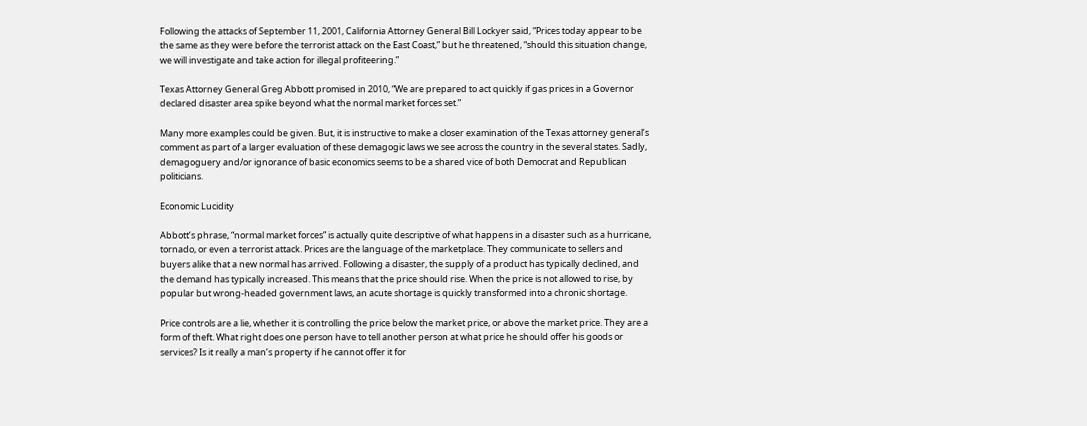Following the attacks of September 11, 2001, California Attorney General Bill Lockyer said, “Prices today appear to be the same as they were before the terrorist attack on the East Coast,” but he threatened, “should this situation change, we will investigate and take action for illegal profiteering.”

Texas Attorney General Greg Abbott promised in 2010, “We are prepared to act quickly if gas prices in a Governor declared disaster area spike beyond what the normal market forces set.”

Many more examples could be given. But, it is instructive to make a closer examination of the Texas attorney general’s comment as part of a larger evaluation of these demagogic laws we see across the country in the several states. Sadly, demagoguery and/or ignorance of basic economics seems to be a shared vice of both Democrat and Republican politicians.

Economic Lucidity

Abbott’s phrase, “normal market forces” is actually quite descriptive of what happens in a disaster such as a hurricane, tornado, or even a terrorist attack. Prices are the language of the marketplace. They communicate to sellers and buyers alike that a new normal has arrived. Following a disaster, the supply of a product has typically declined, and the demand has typically increased. This means that the price should rise. When the price is not allowed to rise, by popular but wrong-headed government laws, an acute shortage is quickly transformed into a chronic shortage.

Price controls are a lie, whether it is controlling the price below the market price, or above the market price. They are a form of theft. What right does one person have to tell another person at what price he should offer his goods or services? Is it really a man’s property if he cannot offer it for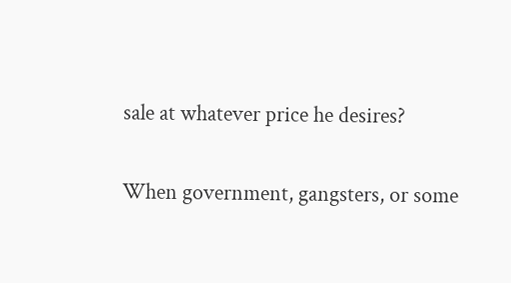sale at whatever price he desires?

When government, gangsters, or some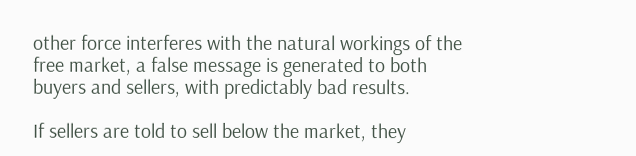other force interferes with the natural workings of the free market, a false message is generated to both buyers and sellers, with predictably bad results.

If sellers are told to sell below the market, they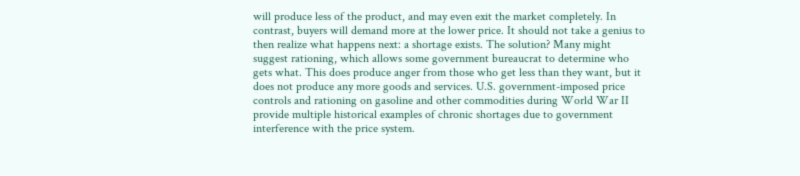will produce less of the product, and may even exit the market completely. In contrast, buyers will demand more at the lower price. It should not take a genius to then realize what happens next: a shortage exists. The solution? Many might suggest rationing, which allows some government bureaucrat to determine who gets what. This does produce anger from those who get less than they want, but it does not produce any more goods and services. U.S. government-imposed price controls and rationing on gasoline and other commodities during World War II provide multiple historical examples of chronic shortages due to government interference with the price system.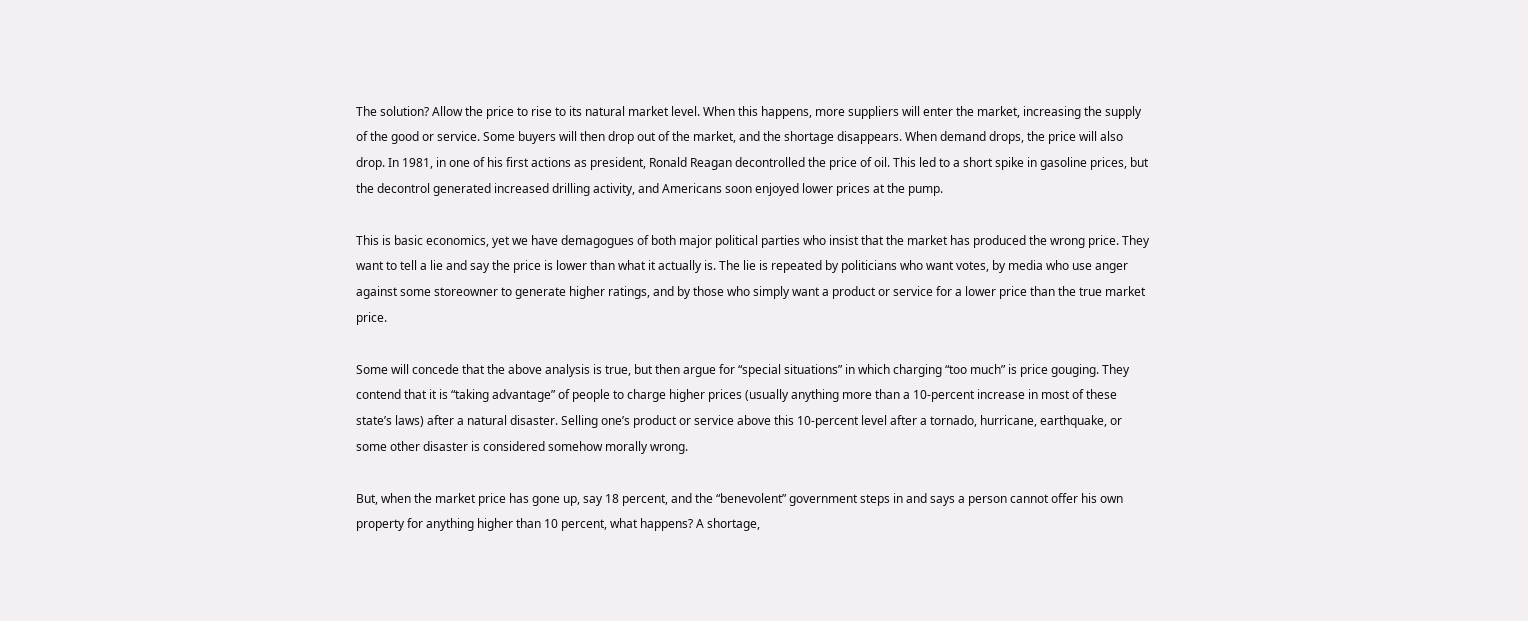The solution? Allow the price to rise to its natural market level. When this happens, more suppliers will enter the market, increasing the supply of the good or service. Some buyers will then drop out of the market, and the shortage disappears. When demand drops, the price will also drop. In 1981, in one of his first actions as president, Ronald Reagan decontrolled the price of oil. This led to a short spike in gasoline prices, but the decontrol generated increased drilling activity, and Americans soon enjoyed lower prices at the pump.

This is basic economics, yet we have demagogues of both major political parties who insist that the market has produced the wrong price. They want to tell a lie and say the price is lower than what it actually is. The lie is repeated by politicians who want votes, by media who use anger against some storeowner to generate higher ratings, and by those who simply want a product or service for a lower price than the true market price.

Some will concede that the above analysis is true, but then argue for “special situations” in which charging “too much” is price gouging. They contend that it is “taking advantage” of people to charge higher prices (usually anything more than a 10-percent increase in most of these state’s laws) after a natural disaster. Selling one’s product or service above this 10-percent level after a tornado, hurricane, earthquake, or some other disaster is considered somehow morally wrong.

But, when the market price has gone up, say 18 percent, and the “benevolent” government steps in and says a person cannot offer his own property for anything higher than 10 percent, what happens? A shortage,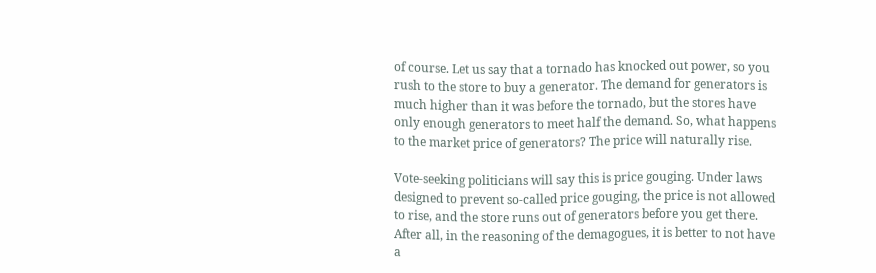of course. Let us say that a tornado has knocked out power, so you rush to the store to buy a generator. The demand for generators is much higher than it was before the tornado, but the stores have only enough generators to meet half the demand. So, what happens to the market price of generators? The price will naturally rise.

Vote-seeking politicians will say this is price gouging. Under laws designed to prevent so-called price gouging, the price is not allowed to rise, and the store runs out of generators before you get there. After all, in the reasoning of the demagogues, it is better to not have a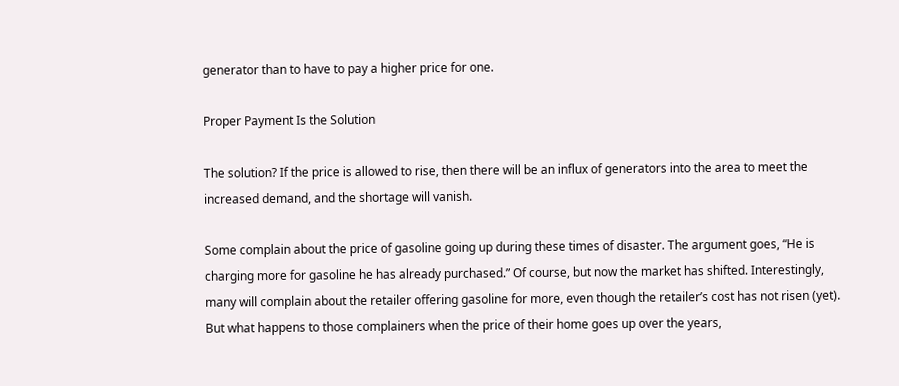generator than to have to pay a higher price for one.

Proper Payment Is the Solution

The solution? If the price is allowed to rise, then there will be an influx of generators into the area to meet the increased demand, and the shortage will vanish.

Some complain about the price of gasoline going up during these times of disaster. The argument goes, “He is charging more for gasoline he has already purchased.” Of course, but now the market has shifted. Interestingly, many will complain about the retailer offering gasoline for more, even though the retailer’s cost has not risen (yet). But what happens to those complainers when the price of their home goes up over the years,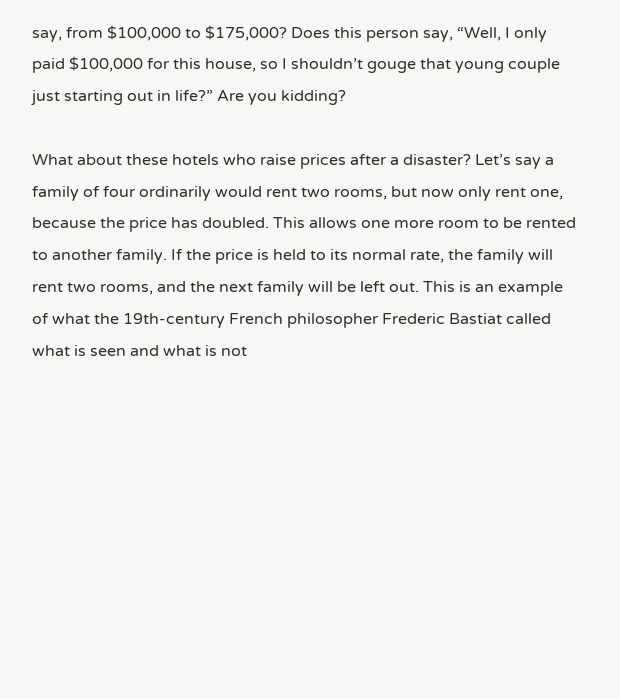say, from $100,000 to $175,000? Does this person say, “Well, I only paid $100,000 for this house, so I shouldn’t gouge that young couple just starting out in life?” Are you kidding?

What about these hotels who raise prices after a disaster? Let’s say a family of four ordinarily would rent two rooms, but now only rent one, because the price has doubled. This allows one more room to be rented to another family. If the price is held to its normal rate, the family will rent two rooms, and the next family will be left out. This is an example of what the 19th-century French philosopher Frederic Bastiat called what is seen and what is not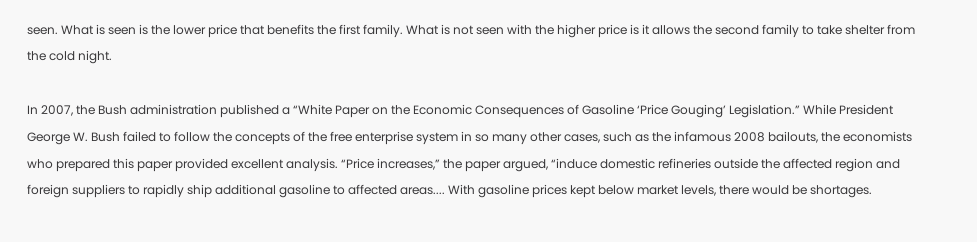seen. What is seen is the lower price that benefits the first family. What is not seen with the higher price is it allows the second family to take shelter from the cold night.

In 2007, the Bush administration published a “White Paper on the Economic Consequences of Gasoline ‘Price Gouging’ Legislation.” While President George W. Bush failed to follow the concepts of the free enterprise system in so many other cases, such as the infamous 2008 bailouts, the economists who prepared this paper provided excellent analysis. “Price increases,” the paper argued, “induce domestic refineries outside the affected region and foreign suppliers to rapidly ship additional gasoline to affected areas.... With gasoline prices kept below market levels, there would be shortages.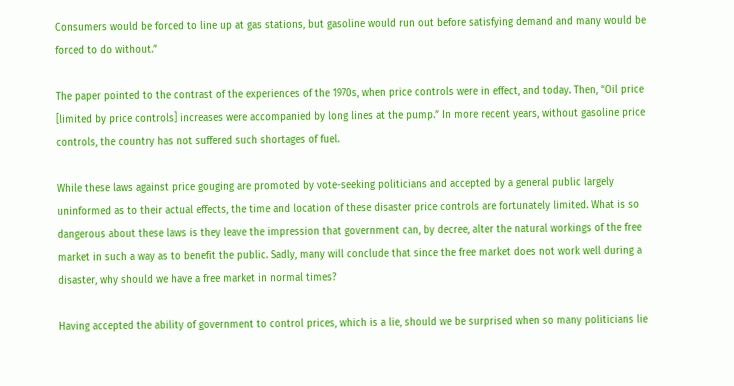Consumers would be forced to line up at gas stations, but gasoline would run out before satisfying demand and many would be forced to do without.”

The paper pointed to the contrast of the experiences of the 1970s, when price controls were in effect, and today. Then, “Oil price [limited by price controls] increases were accompanied by long lines at the pump.” In more recent years, without gasoline price controls, the country has not suffered such shortages of fuel.

While these laws against price gouging are promoted by vote-seeking politicians and accepted by a general public largely uninformed as to their actual effects, the time and location of these disaster price controls are fortunately limited. What is so dangerous about these laws is they leave the impression that government can, by decree, alter the natural workings of the free market in such a way as to benefit the public. Sadly, many will conclude that since the free market does not work well during a disaster, why should we have a free market in normal times?

Having accepted the ability of government to control prices, which is a lie, should we be surprised when so many politicians lie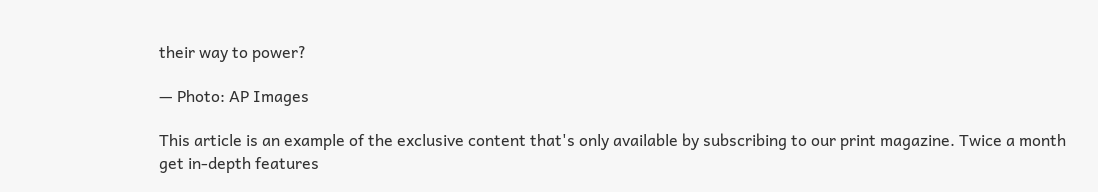their way to power?

— Photo: AP Images

This article is an example of the exclusive content that's only available by subscribing to our print magazine. Twice a month get in-depth features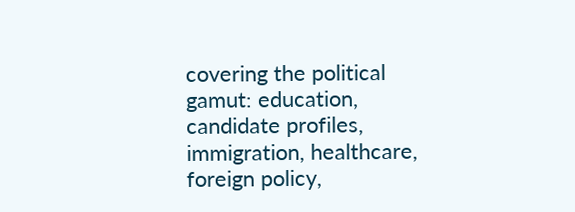covering the political gamut: education, candidate profiles, immigration, healthcare, foreign policy,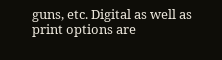guns, etc. Digital as well as print options are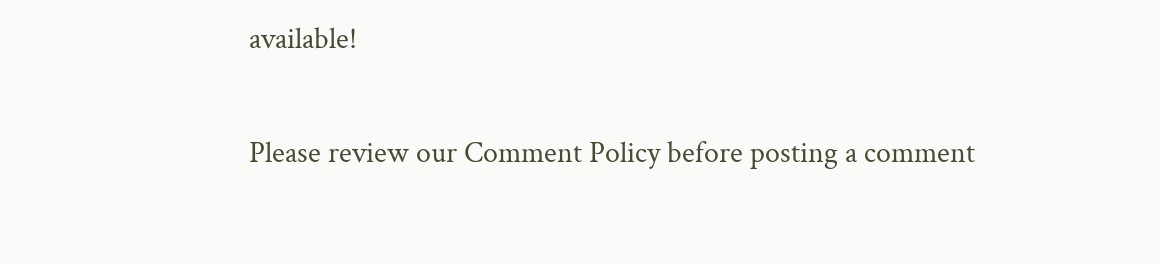available!

Please review our Comment Policy before posting a comment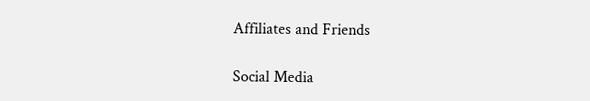Affiliates and Friends

Social Media